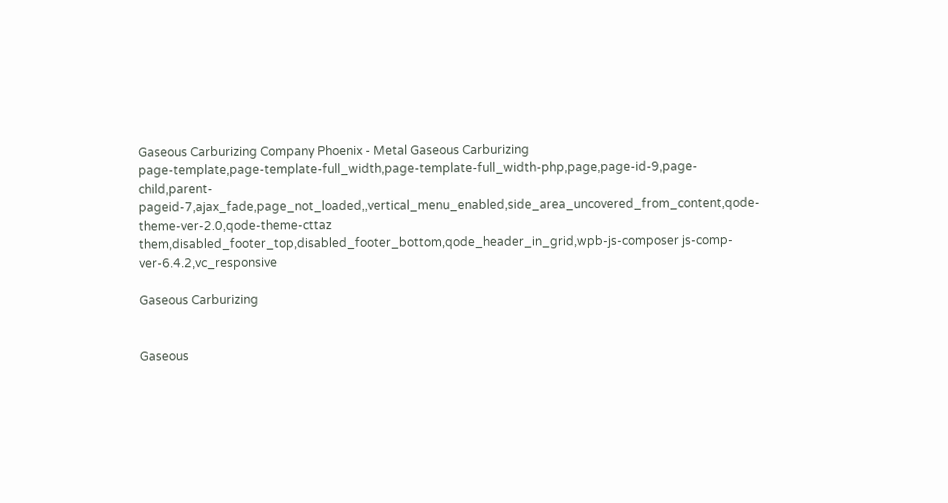Gaseous Carburizing Company Phoenix - Metal Gaseous Carburizing
page-template,page-template-full_width,page-template-full_width-php,page,page-id-9,page-child,parent-pageid-7,ajax_fade,page_not_loaded,,vertical_menu_enabled,side_area_uncovered_from_content,qode-theme-ver-2.0,qode-theme-cttaz them,disabled_footer_top,disabled_footer_bottom,qode_header_in_grid,wpb-js-composer js-comp-ver-6.4.2,vc_responsive

Gaseous Carburizing


Gaseous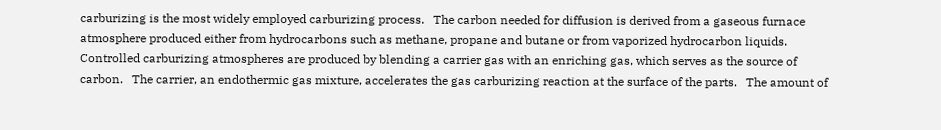carburizing is the most widely employed carburizing process.   The carbon needed for diffusion is derived from a gaseous furnace atmosphere produced either from hydrocarbons such as methane, propane and butane or from vaporized hydrocarbon liquids.   Controlled carburizing atmospheres are produced by blending a carrier gas with an enriching gas, which serves as the source of carbon.   The carrier, an endothermic gas mixture, accelerates the gas carburizing reaction at the surface of the parts.   The amount of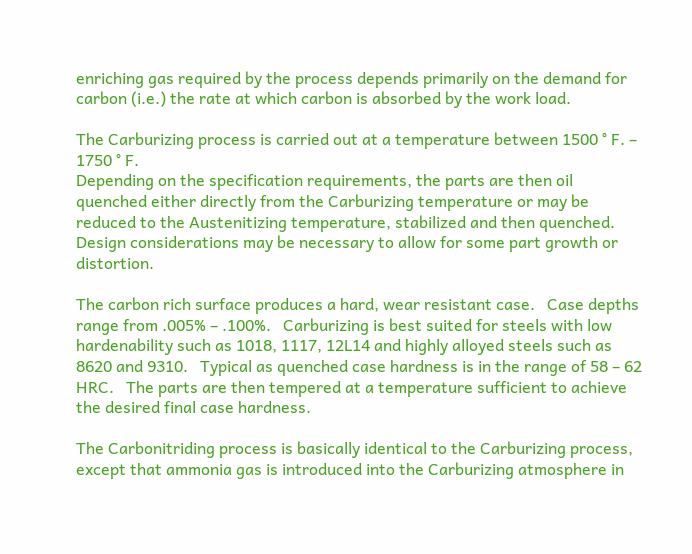enriching gas required by the process depends primarily on the demand for carbon (i.e.) the rate at which carbon is absorbed by the work load.

The Carburizing process is carried out at a temperature between 1500 ° F. – 1750 ° F.
Depending on the specification requirements, the parts are then oil quenched either directly from the Carburizing temperature or may be reduced to the Austenitizing temperature, stabilized and then quenched.   Design considerations may be necessary to allow for some part growth or distortion.

The carbon rich surface produces a hard, wear resistant case.   Case depths range from .005% – .100%.   Carburizing is best suited for steels with low hardenability such as 1018, 1117, 12L14 and highly alloyed steels such as 8620 and 9310.   Typical as quenched case hardness is in the range of 58 – 62 HRC.   The parts are then tempered at a temperature sufficient to achieve the desired final case hardness.

The Carbonitriding process is basically identical to the Carburizing process, except that ammonia gas is introduced into the Carburizing atmosphere in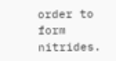order to form nitrides.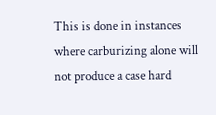This is done in instances where carburizing alone will not produce a case hard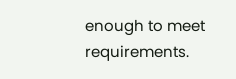enough to meet requirements.